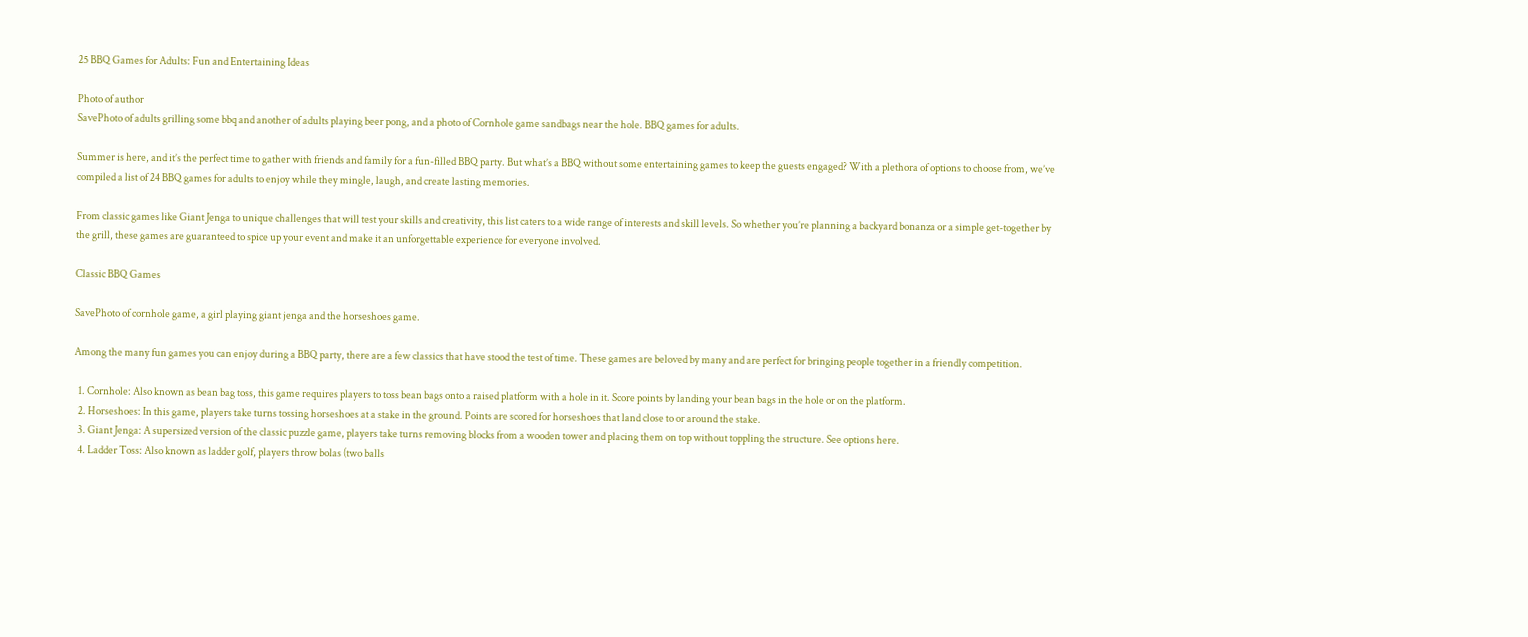25 BBQ Games for Adults: Fun and Entertaining Ideas

Photo of author
SavePhoto of adults grilling some bbq and another of adults playing beer pong, and a photo of Cornhole game sandbags near the hole. BBQ games for adults.

Summer is here, and it’s the perfect time to gather with friends and family for a fun-filled BBQ party. But what’s a BBQ without some entertaining games to keep the guests engaged? With a plethora of options to choose from, we’ve compiled a list of 24 BBQ games for adults to enjoy while they mingle, laugh, and create lasting memories.

From classic games like Giant Jenga to unique challenges that will test your skills and creativity, this list caters to a wide range of interests and skill levels. So whether you’re planning a backyard bonanza or a simple get-together by the grill, these games are guaranteed to spice up your event and make it an unforgettable experience for everyone involved.

Classic BBQ Games

SavePhoto of cornhole game, a girl playing giant jenga and the horseshoes game.

Among the many fun games you can enjoy during a BBQ party, there are a few classics that have stood the test of time. These games are beloved by many and are perfect for bringing people together in a friendly competition.

  1. Cornhole: Also known as bean bag toss, this game requires players to toss bean bags onto a raised platform with a hole in it. Score points by landing your bean bags in the hole or on the platform.
  2. Horseshoes: In this game, players take turns tossing horseshoes at a stake in the ground. Points are scored for horseshoes that land close to or around the stake.
  3. Giant Jenga: A supersized version of the classic puzzle game, players take turns removing blocks from a wooden tower and placing them on top without toppling the structure. See options here.
  4. Ladder Toss: Also known as ladder golf, players throw bolas (two balls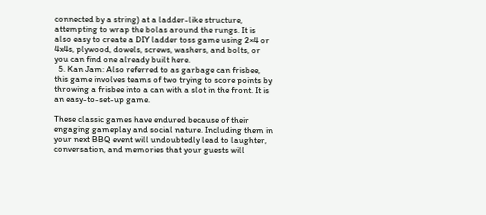connected by a string) at a ladder-like structure, attempting to wrap the bolas around the rungs. It is also easy to create a DIY ladder toss game using 2×4 or 4x4s, plywood, dowels, screws, washers, and bolts, or you can find one already built here.
  5. Kan Jam: Also referred to as garbage can frisbee, this game involves teams of two trying to score points by throwing a frisbee into a can with a slot in the front. It is an easy-to-set-up game.

These classic games have endured because of their engaging gameplay and social nature. Including them in your next BBQ event will undoubtedly lead to laughter, conversation, and memories that your guests will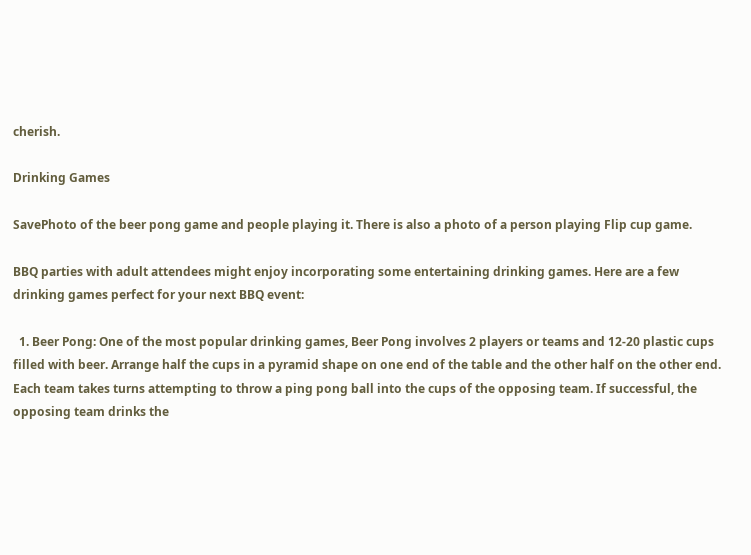cherish.

Drinking Games

SavePhoto of the beer pong game and people playing it. There is also a photo of a person playing Flip cup game.

BBQ parties with adult attendees might enjoy incorporating some entertaining drinking games. Here are a few drinking games perfect for your next BBQ event:

  1. Beer Pong: One of the most popular drinking games, Beer Pong involves 2 players or teams and 12-20 plastic cups filled with beer. Arrange half the cups in a pyramid shape on one end of the table and the other half on the other end. Each team takes turns attempting to throw a ping pong ball into the cups of the opposing team. If successful, the opposing team drinks the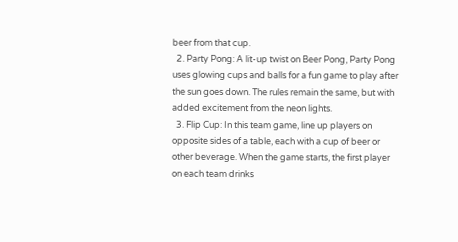beer from that cup.
  2. Party Pong: A lit-up twist on Beer Pong, Party Pong uses glowing cups and balls for a fun game to play after the sun goes down. The rules remain the same, but with added excitement from the neon lights.
  3. Flip Cup: In this team game, line up players on opposite sides of a table, each with a cup of beer or other beverage. When the game starts, the first player on each team drinks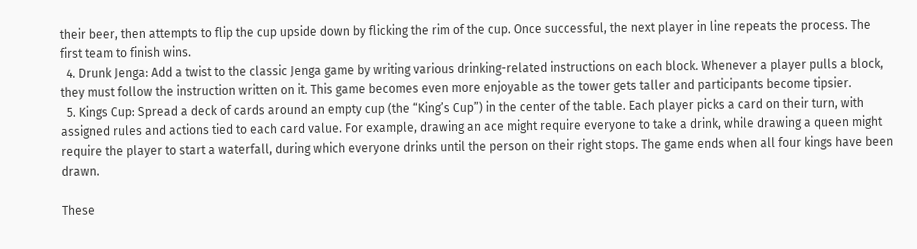their beer, then attempts to flip the cup upside down by flicking the rim of the cup. Once successful, the next player in line repeats the process. The first team to finish wins.
  4. Drunk Jenga: Add a twist to the classic Jenga game by writing various drinking-related instructions on each block. Whenever a player pulls a block, they must follow the instruction written on it. This game becomes even more enjoyable as the tower gets taller and participants become tipsier.
  5. Kings Cup: Spread a deck of cards around an empty cup (the “King’s Cup”) in the center of the table. Each player picks a card on their turn, with assigned rules and actions tied to each card value. For example, drawing an ace might require everyone to take a drink, while drawing a queen might require the player to start a waterfall, during which everyone drinks until the person on their right stops. The game ends when all four kings have been drawn.

These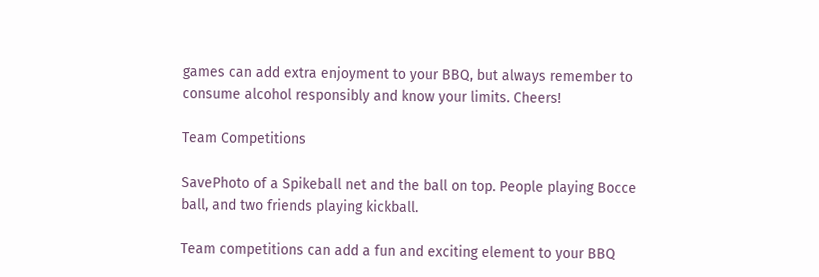games can add extra enjoyment to your BBQ, but always remember to consume alcohol responsibly and know your limits. Cheers!

Team Competitions

SavePhoto of a Spikeball net and the ball on top. People playing Bocce ball, and two friends playing kickball.

Team competitions can add a fun and exciting element to your BBQ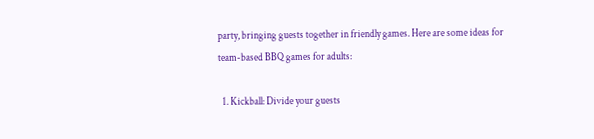party, bringing guests together in friendly games. Here are some ideas for team-based BBQ games for adults:

  1. Kickball: Divide your guests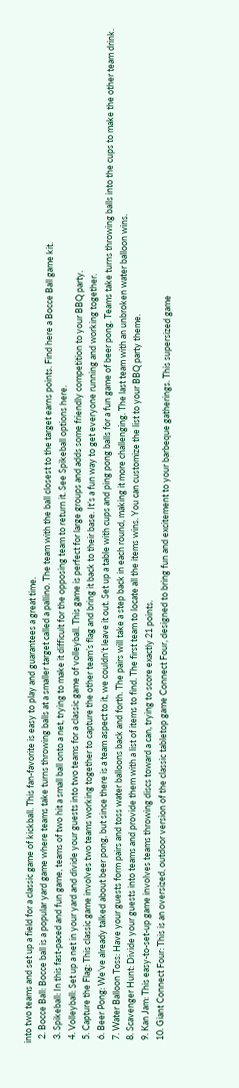into two teams and set up a field for a classic game of kickball. This fan-favorite is easy to play and guarantees a great time.
  2. Bocce Ball: Bocce ball is a popular yard game where teams take turns throwing balls at a smaller target called a pallino. The team with the ball closest to the target earns points. Find here a Bocce Ball game kit.
  3. Spikeball: In this fast-paced and fun game, teams of two hit a small ball onto a net, trying to make it difficult for the opposing team to return it. See Spikeball options here.
  4. Volleyball: Set up a net in your yard and divide your guests into two teams for a classic game of volleyball. This game is perfect for large groups and adds some friendly competition to your BBQ party.
  5. Capture the Flag: This classic game involves two teams working together to capture the other team’s flag and bring it back to their base. It’s a fun way to get everyone running and working together.
  6. Beer Pong: We’ve already talked about beer pong, but since there is a team aspect to it, we couldn’t leave it out. Set up a table with cups and ping pong balls for a fun game of beer pong. Teams take turns throwing balls into the cups to make the other team drink.
  7. Water Balloon Toss: Have your guests form pairs and toss water balloons back and forth. The pairs will take a step back in each round, making it more challenging. The last team with an unbroken water balloon wins.
  8. Scavenger Hunt: Divide your guests into teams and provide them with a list of items to find. The first team to locate all the items wins. You can customize the list to your BBQ party theme.
  9. Kan Jam: This easy-to-set-up game involves teams throwing discs toward a can, trying to score exactly 21 points.
  10. Giant Connect Four: This is an oversized, outdoor version of the classic tabletop game Connect Four, designed to bring fun and excitement to your barbeque gatherings. This supersized game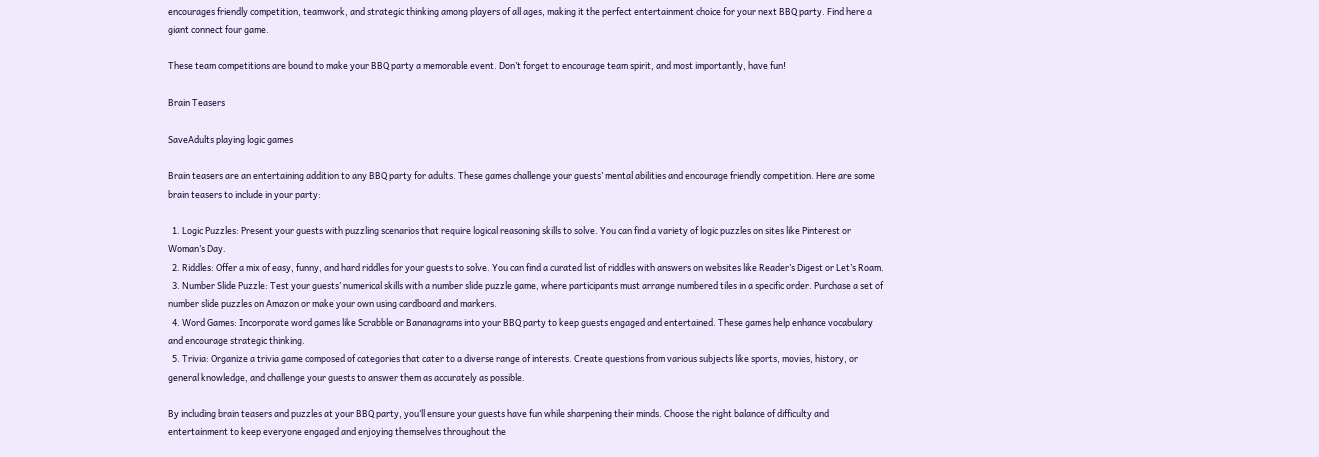encourages friendly competition, teamwork, and strategic thinking among players of all ages, making it the perfect entertainment choice for your next BBQ party. Find here a giant connect four game.

These team competitions are bound to make your BBQ party a memorable event. Don’t forget to encourage team spirit, and most importantly, have fun!

Brain Teasers

SaveAdults playing logic games

Brain teasers are an entertaining addition to any BBQ party for adults. These games challenge your guests’ mental abilities and encourage friendly competition. Here are some brain teasers to include in your party:

  1. Logic Puzzles: Present your guests with puzzling scenarios that require logical reasoning skills to solve. You can find a variety of logic puzzles on sites like Pinterest or Woman’s Day.
  2. Riddles: Offer a mix of easy, funny, and hard riddles for your guests to solve. You can find a curated list of riddles with answers on websites like Reader’s Digest or Let’s Roam.
  3. Number Slide Puzzle: Test your guests’ numerical skills with a number slide puzzle game, where participants must arrange numbered tiles in a specific order. Purchase a set of number slide puzzles on Amazon or make your own using cardboard and markers.
  4. Word Games: Incorporate word games like Scrabble or Bananagrams into your BBQ party to keep guests engaged and entertained. These games help enhance vocabulary and encourage strategic thinking.
  5. Trivia: Organize a trivia game composed of categories that cater to a diverse range of interests. Create questions from various subjects like sports, movies, history, or general knowledge, and challenge your guests to answer them as accurately as possible.

By including brain teasers and puzzles at your BBQ party, you’ll ensure your guests have fun while sharpening their minds. Choose the right balance of difficulty and entertainment to keep everyone engaged and enjoying themselves throughout the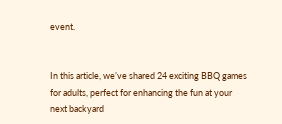event.


In this article, we’ve shared 24 exciting BBQ games for adults, perfect for enhancing the fun at your next backyard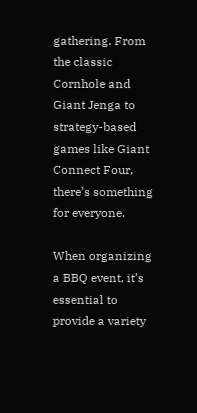gathering. From the classic Cornhole and Giant Jenga to strategy-based games like Giant Connect Four, there’s something for everyone.

When organizing a BBQ event, it’s essential to provide a variety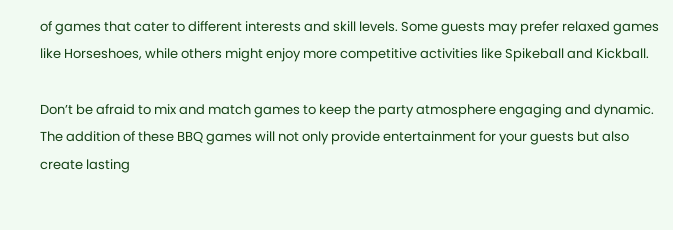of games that cater to different interests and skill levels. Some guests may prefer relaxed games like Horseshoes, while others might enjoy more competitive activities like Spikeball and Kickball.

Don’t be afraid to mix and match games to keep the party atmosphere engaging and dynamic. The addition of these BBQ games will not only provide entertainment for your guests but also create lasting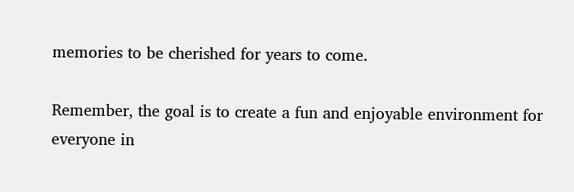memories to be cherished for years to come.

Remember, the goal is to create a fun and enjoyable environment for everyone in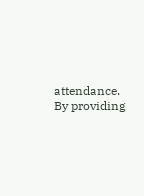attendance. By providing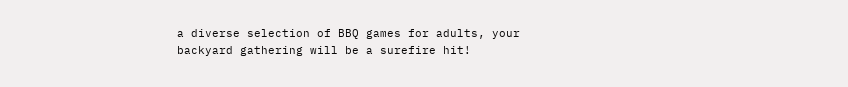a diverse selection of BBQ games for adults, your backyard gathering will be a surefire hit!